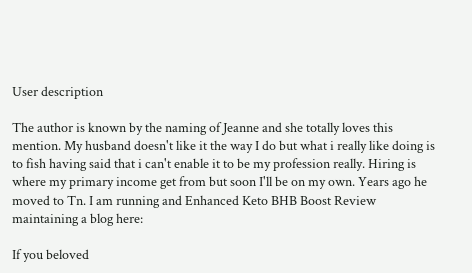User description

The author is known by the naming of Jeanne and she totally loves this mention. My husband doesn't like it the way I do but what i really like doing is to fish having said that i can't enable it to be my profession really. Hiring is where my primary income get from but soon I'll be on my own. Years ago he moved to Tn. I am running and Enhanced Keto BHB Boost Review maintaining a blog here:

If you beloved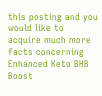this posting and you would like to acquire much more facts concerning Enhanced Keto BHB Boost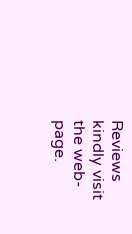Reviews kindly visit the web-page.